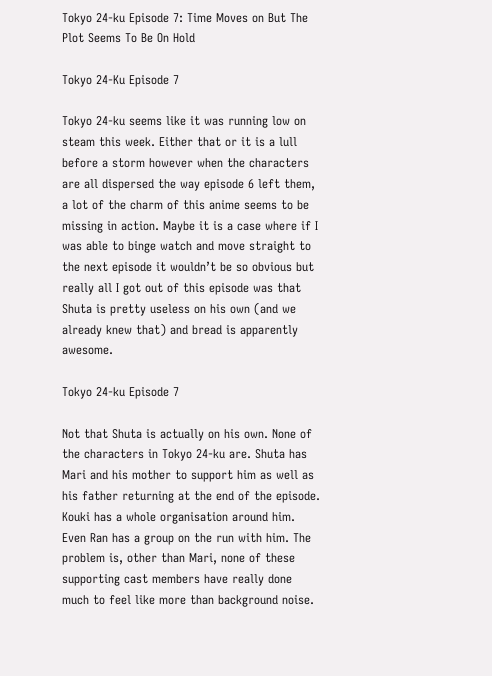Tokyo 24-ku Episode 7: Time Moves on But The Plot Seems To Be On Hold

Tokyo 24-Ku Episode 7

Tokyo 24-ku seems like it was running low on steam this week. Either that or it is a lull before a storm however when the characters are all dispersed the way episode 6 left them, a lot of the charm of this anime seems to be missing in action. Maybe it is a case where if I was able to binge watch and move straight to the next episode it wouldn’t be so obvious but really all I got out of this episode was that Shuta is pretty useless on his own (and we already knew that) and bread is apparently awesome.

Tokyo 24-ku Episode 7

Not that Shuta is actually on his own. None of the characters in Tokyo 24-ku are. Shuta has Mari and his mother to support him as well as his father returning at the end of the episode. Kouki has a whole organisation around him. Even Ran has a group on the run with him. The problem is, other than Mari, none of these supporting cast members have really done much to feel like more than background noise.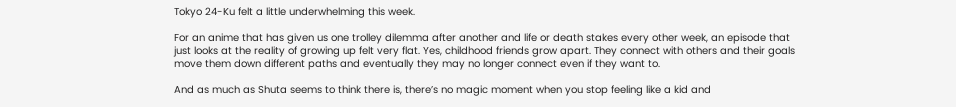Tokyo 24-Ku felt a little underwhelming this week.

For an anime that has given us one trolley dilemma after another and life or death stakes every other week, an episode that just looks at the reality of growing up felt very flat. Yes, childhood friends grow apart. They connect with others and their goals move them down different paths and eventually they may no longer connect even if they want to.

And as much as Shuta seems to think there is, there’s no magic moment when you stop feeling like a kid and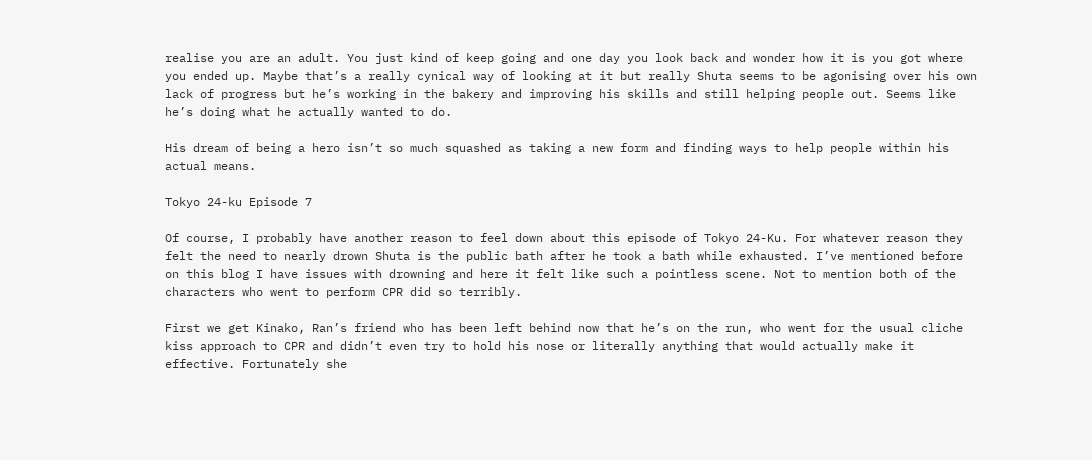realise you are an adult. You just kind of keep going and one day you look back and wonder how it is you got where you ended up. Maybe that’s a really cynical way of looking at it but really Shuta seems to be agonising over his own lack of progress but he’s working in the bakery and improving his skills and still helping people out. Seems like he’s doing what he actually wanted to do.

His dream of being a hero isn’t so much squashed as taking a new form and finding ways to help people within his actual means.

Tokyo 24-ku Episode 7

Of course, I probably have another reason to feel down about this episode of Tokyo 24-Ku. For whatever reason they felt the need to nearly drown Shuta is the public bath after he took a bath while exhausted. I’ve mentioned before on this blog I have issues with drowning and here it felt like such a pointless scene. Not to mention both of the characters who went to perform CPR did so terribly.

First we get Kinako, Ran’s friend who has been left behind now that he’s on the run, who went for the usual cliche kiss approach to CPR and didn’t even try to hold his nose or literally anything that would actually make it effective. Fortunately she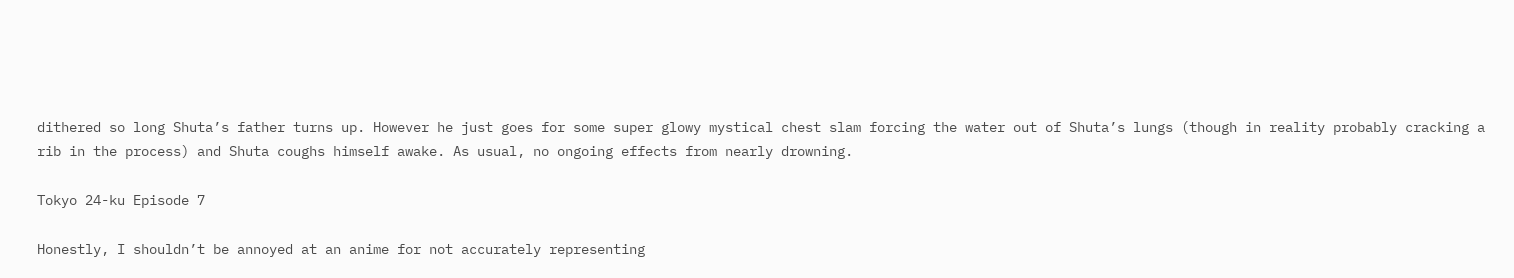dithered so long Shuta’s father turns up. However he just goes for some super glowy mystical chest slam forcing the water out of Shuta’s lungs (though in reality probably cracking a rib in the process) and Shuta coughs himself awake. As usual, no ongoing effects from nearly drowning.

Tokyo 24-ku Episode 7

Honestly, I shouldn’t be annoyed at an anime for not accurately representing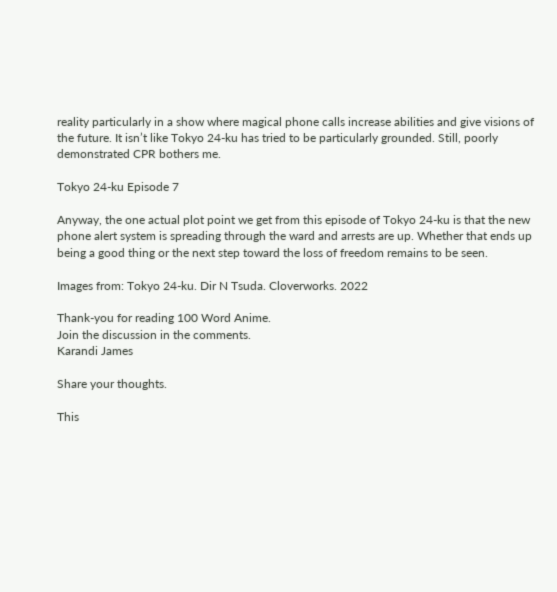reality particularly in a show where magical phone calls increase abilities and give visions of the future. It isn’t like Tokyo 24-ku has tried to be particularly grounded. Still, poorly demonstrated CPR bothers me.

Tokyo 24-ku Episode 7

Anyway, the one actual plot point we get from this episode of Tokyo 24-ku is that the new phone alert system is spreading through the ward and arrests are up. Whether that ends up being a good thing or the next step toward the loss of freedom remains to be seen.

Images from: Tokyo 24-ku. Dir N Tsuda. Cloverworks. 2022

Thank-you for reading 100 Word Anime.
Join the discussion in the comments.
Karandi James

Share your thoughts.

This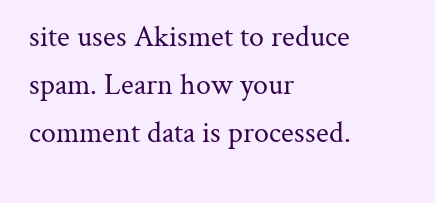site uses Akismet to reduce spam. Learn how your comment data is processed.